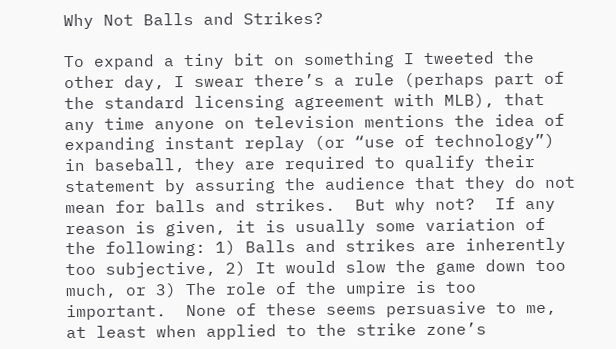Why Not Balls and Strikes?

To expand a tiny bit on something I tweeted the other day, I swear there’s a rule (perhaps part of the standard licensing agreement with MLB), that any time anyone on television mentions the idea of expanding instant replay (or “use of technology”) in baseball, they are required to qualify their statement by assuring the audience that they do not mean for balls and strikes.  But why not?  If any reason is given, it is usually some variation of the following: 1) Balls and strikes are inherently too subjective, 2) It would slow the game down too much, or 3) The role of the umpire is too important.  None of these seems persuasive to me, at least when applied to the strike zone’s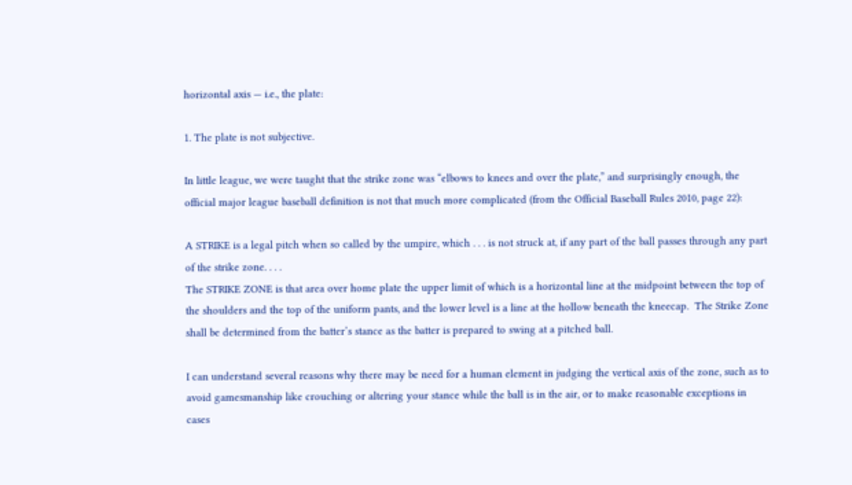horizontal axis — i.e., the plate:

1. The plate is not subjective.

In little league, we were taught that the strike zone was “elbows to knees and over the plate,” and surprisingly enough, the official major league baseball definition is not that much more complicated (from the Official Baseball Rules 2010, page 22):

A STRIKE is a legal pitch when so called by the umpire, which . . . is not struck at, if any part of the ball passes through any part of the strike zone. . . .
The STRIKE ZONE is that area over home plate the upper limit of which is a horizontal line at the midpoint between the top of the shoulders and the top of the uniform pants, and the lower level is a line at the hollow beneath the kneecap.  The Strike Zone shall be determined from the batter’s stance as the batter is prepared to swing at a pitched ball.

I can understand several reasons why there may be need for a human element in judging the vertical axis of the zone, such as to avoid gamesmanship like crouching or altering your stance while the ball is in the air, or to make reasonable exceptions in cases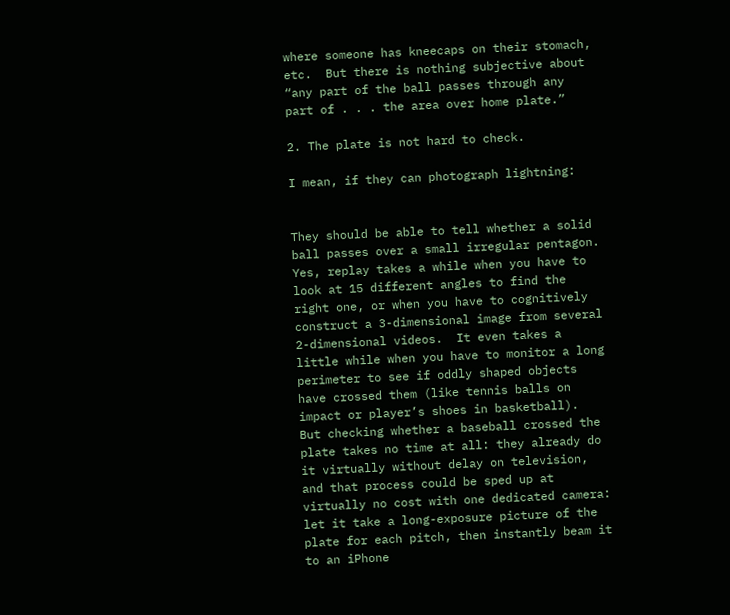where someone has kneecaps on their stomach, etc.  But there is nothing subjective about “any part of the ball passes through any part of . . . the area over home plate.”

2. The plate is not hard to check.

I mean, if they can photograph lightning:


They should be able to tell whether a solid ball passes over a small irregular pentagon.  Yes, replay takes a while when you have to look at 15 different angles to find the right one, or when you have to cognitively construct a 3-dimensional image from several 2-dimensional videos.  It even takes a little while when you have to monitor a long perimeter to see if oddly shaped objects have crossed them (like tennis balls on impact or player’s shoes in basketball).  But checking whether a baseball crossed the plate takes no time at all: they already do it virtually without delay on television, and that process could be sped up at virtually no cost with one dedicated camera: let it take a long-exposure picture of the plate for each pitch, then instantly beam it to an iPhone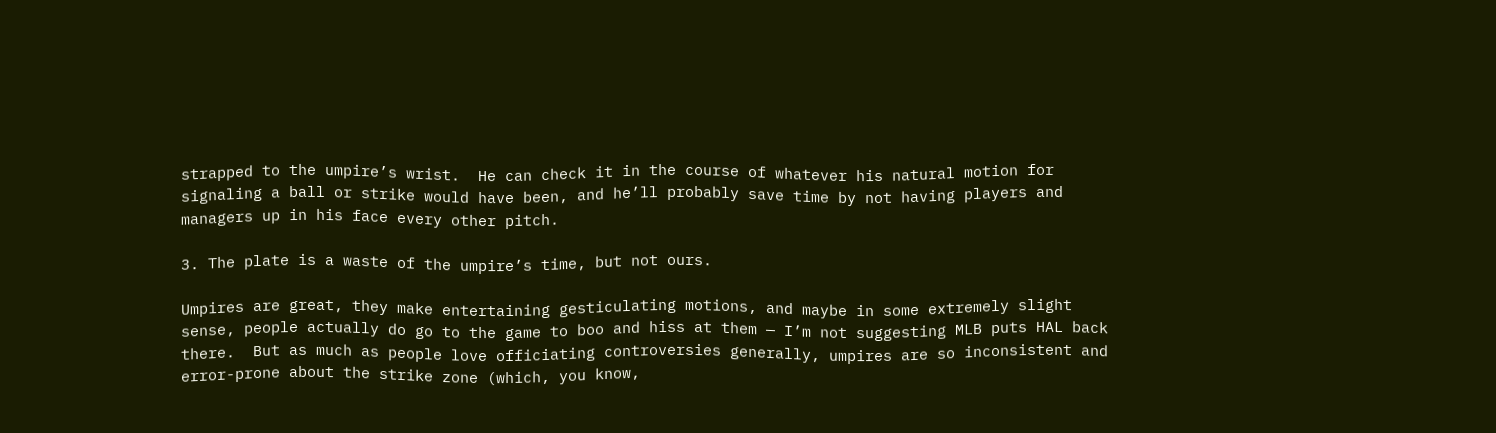strapped to the umpire’s wrist.  He can check it in the course of whatever his natural motion for signaling a ball or strike would have been, and he’ll probably save time by not having players and managers up in his face every other pitch.

3. The plate is a waste of the umpire’s time, but not ours.

Umpires are great, they make entertaining gesticulating motions, and maybe in some extremely slight sense, people actually do go to the game to boo and hiss at them — I’m not suggesting MLB puts HAL back there.  But as much as people love officiating controversies generally, umpires are so inconsistent and error-prone about the strike zone (which, you know,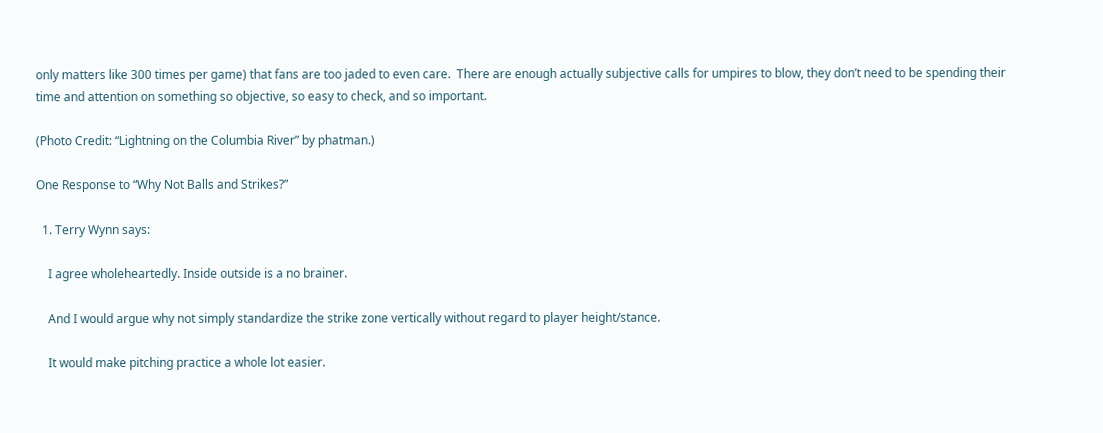only matters like 300 times per game) that fans are too jaded to even care.  There are enough actually subjective calls for umpires to blow, they don’t need to be spending their time and attention on something so objective, so easy to check, and so important.

(Photo Credit: “Lightning on the Columbia River” by phatman.)

One Response to “Why Not Balls and Strikes?”

  1. Terry Wynn says:

    I agree wholeheartedly. Inside outside is a no brainer.

    And I would argue why not simply standardize the strike zone vertically without regard to player height/stance.

    It would make pitching practice a whole lot easier.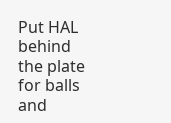Put HAL behind the plate for balls and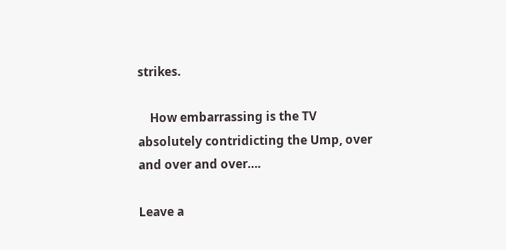strikes.

    How embarrassing is the TV absolutely contridicting the Ump, over and over and over….

Leave a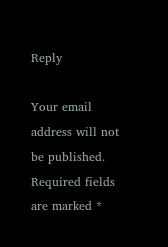Reply

Your email address will not be published. Required fields are marked *